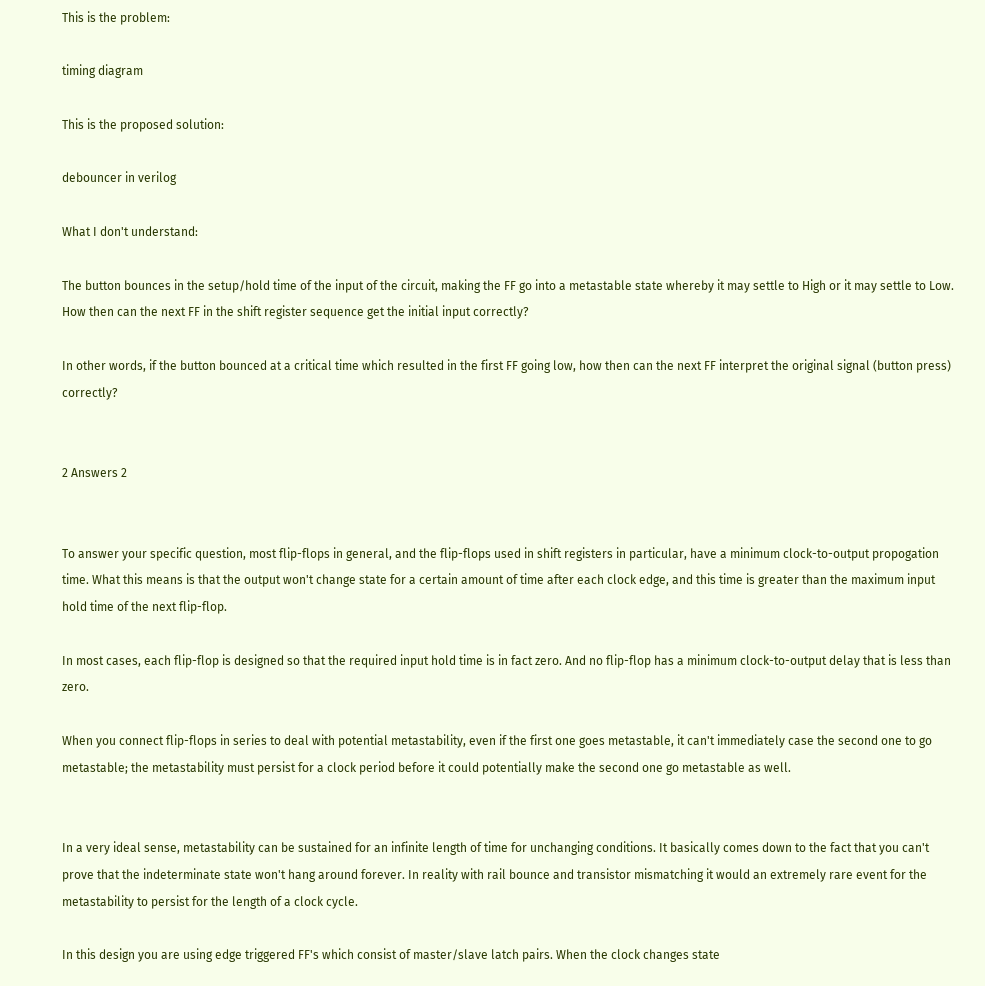This is the problem:

timing diagram

This is the proposed solution:

debouncer in verilog

What I don't understand:

The button bounces in the setup/hold time of the input of the circuit, making the FF go into a metastable state whereby it may settle to High or it may settle to Low. How then can the next FF in the shift register sequence get the initial input correctly?

In other words, if the button bounced at a critical time which resulted in the first FF going low, how then can the next FF interpret the original signal (button press) correctly?


2 Answers 2


To answer your specific question, most flip-flops in general, and the flip-flops used in shift registers in particular, have a minimum clock-to-output propogation time. What this means is that the output won't change state for a certain amount of time after each clock edge, and this time is greater than the maximum input hold time of the next flip-flop.

In most cases, each flip-flop is designed so that the required input hold time is in fact zero. And no flip-flop has a minimum clock-to-output delay that is less than zero.

When you connect flip-flops in series to deal with potential metastability, even if the first one goes metastable, it can't immediately case the second one to go metastable; the metastability must persist for a clock period before it could potentially make the second one go metastable as well.


In a very ideal sense, metastability can be sustained for an infinite length of time for unchanging conditions. It basically comes down to the fact that you can't prove that the indeterminate state won't hang around forever. In reality with rail bounce and transistor mismatching it would an extremely rare event for the metastability to persist for the length of a clock cycle.

In this design you are using edge triggered FF's which consist of master/slave latch pairs. When the clock changes state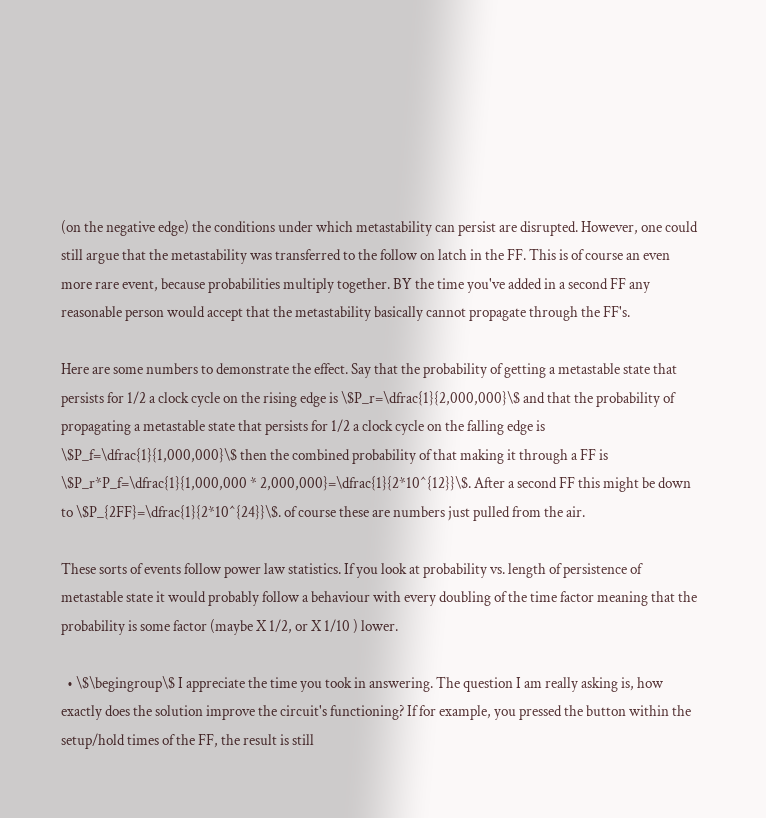(on the negative edge) the conditions under which metastability can persist are disrupted. However, one could still argue that the metastability was transferred to the follow on latch in the FF. This is of course an even more rare event, because probabilities multiply together. BY the time you've added in a second FF any reasonable person would accept that the metastability basically cannot propagate through the FF's.

Here are some numbers to demonstrate the effect. Say that the probability of getting a metastable state that persists for 1/2 a clock cycle on the rising edge is \$P_r=\dfrac{1}{2,000,000}\$ and that the probability of propagating a metastable state that persists for 1/2 a clock cycle on the falling edge is \$P_f=\dfrac{1}{1,000,000}\$ then the combined probability of that making it through a FF is \$P_r*P_f=\dfrac{1}{1,000,000 * 2,000,000}=\dfrac{1}{2*10^{12}}\$. After a second FF this might be down to \$P_{2FF}=\dfrac{1}{2*10^{24}}\$. of course these are numbers just pulled from the air.

These sorts of events follow power law statistics. If you look at probability vs. length of persistence of metastable state it would probably follow a behaviour with every doubling of the time factor meaning that the probability is some factor (maybe X 1/2, or X 1/10 ) lower.

  • \$\begingroup\$ I appreciate the time you took in answering. The question I am really asking is, how exactly does the solution improve the circuit's functioning? If for example, you pressed the button within the setup/hold times of the FF, the result is still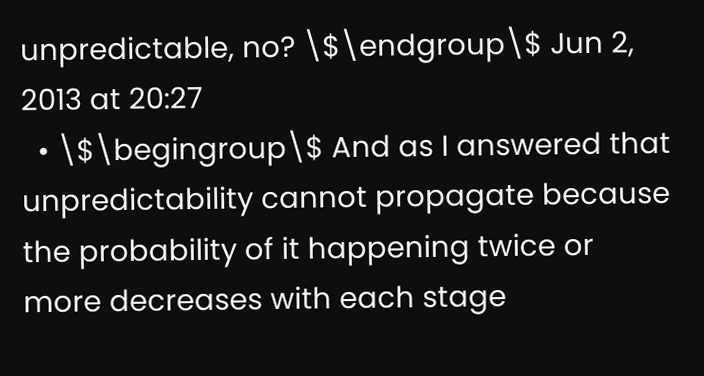unpredictable, no? \$\endgroup\$ Jun 2, 2013 at 20:27
  • \$\begingroup\$ And as I answered that unpredictability cannot propagate because the probability of it happening twice or more decreases with each stage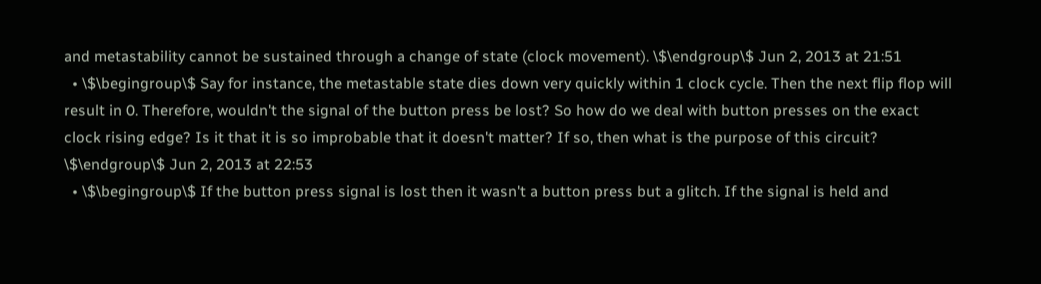and metastability cannot be sustained through a change of state (clock movement). \$\endgroup\$ Jun 2, 2013 at 21:51
  • \$\begingroup\$ Say for instance, the metastable state dies down very quickly within 1 clock cycle. Then the next flip flop will result in 0. Therefore, wouldn't the signal of the button press be lost? So how do we deal with button presses on the exact clock rising edge? Is it that it is so improbable that it doesn't matter? If so, then what is the purpose of this circuit? \$\endgroup\$ Jun 2, 2013 at 22:53
  • \$\begingroup\$ If the button press signal is lost then it wasn't a button press but a glitch. If the signal is held and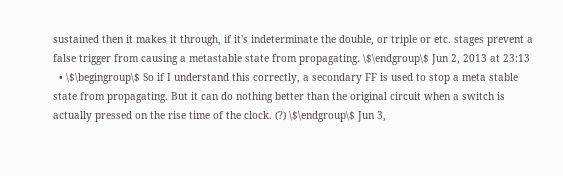sustained then it makes it through, if it's indeterminate the double, or triple or etc. stages prevent a false trigger from causing a metastable state from propagating. \$\endgroup\$ Jun 2, 2013 at 23:13
  • \$\begingroup\$ So if I understand this correctly, a secondary FF is used to stop a meta stable state from propagating. But it can do nothing better than the original circuit when a switch is actually pressed on the rise time of the clock. (?) \$\endgroup\$ Jun 3,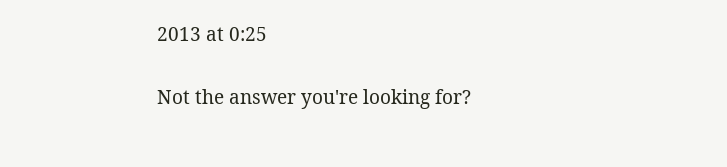2013 at 0:25

Not the answer you're looking for?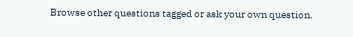Browse other questions tagged or ask your own question.